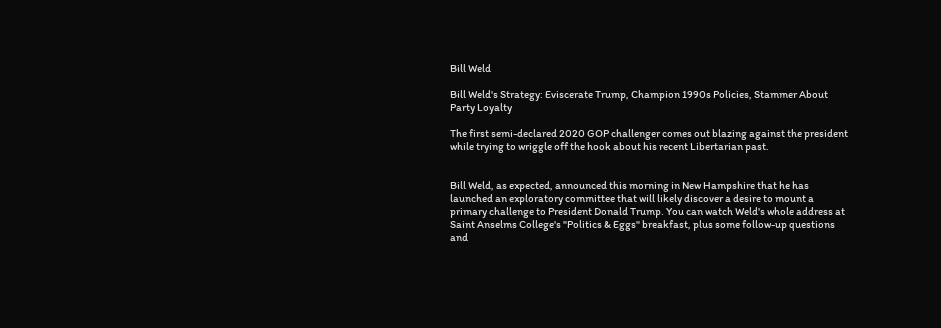Bill Weld

Bill Weld's Strategy: Eviscerate Trump, Champion 1990s Policies, Stammer About Party Loyalty

The first semi-declared 2020 GOP challenger comes out blazing against the president while trying to wriggle off the hook about his recent Libertarian past.


Bill Weld, as expected, announced this morning in New Hampshire that he has launched an exploratory committee that will likely discover a desire to mount a primary challenge to President Donald Trump. You can watch Weld's whole address at Saint Anselms College's "Politics & Eggs" breakfast, plus some follow-up questions and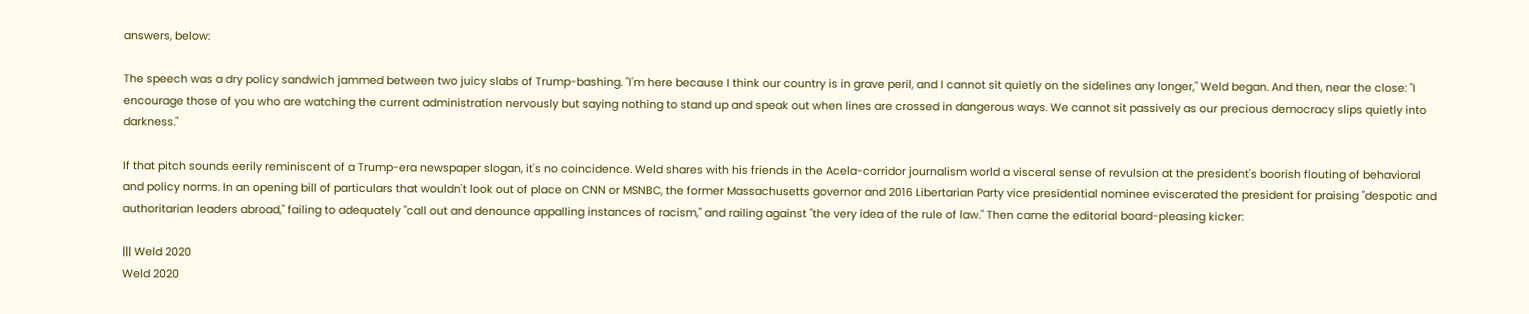answers, below:

The speech was a dry policy sandwich jammed between two juicy slabs of Trump-bashing. "I'm here because I think our country is in grave peril, and I cannot sit quietly on the sidelines any longer," Weld began. And then, near the close: "I encourage those of you who are watching the current administration nervously but saying nothing to stand up and speak out when lines are crossed in dangerous ways. We cannot sit passively as our precious democracy slips quietly into darkness."

If that pitch sounds eerily reminiscent of a Trump-era newspaper slogan, it's no coincidence. Weld shares with his friends in the Acela-corridor journalism world a visceral sense of revulsion at the president's boorish flouting of behavioral and policy norms. In an opening bill of particulars that wouldn't look out of place on CNN or MSNBC, the former Massachusetts governor and 2016 Libertarian Party vice presidential nominee eviscerated the president for praising "despotic and authoritarian leaders abroad," failing to adequately "call out and denounce appalling instances of racism," and railing against "the very idea of the rule of law." Then came the editorial board-pleasing kicker:

||| Weld 2020
Weld 2020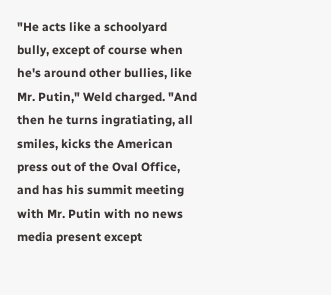"He acts like a schoolyard bully, except of course when he's around other bullies, like Mr. Putin," Weld charged. "And then he turns ingratiating, all smiles, kicks the American press out of the Oval Office, and has his summit meeting with Mr. Putin with no news media present except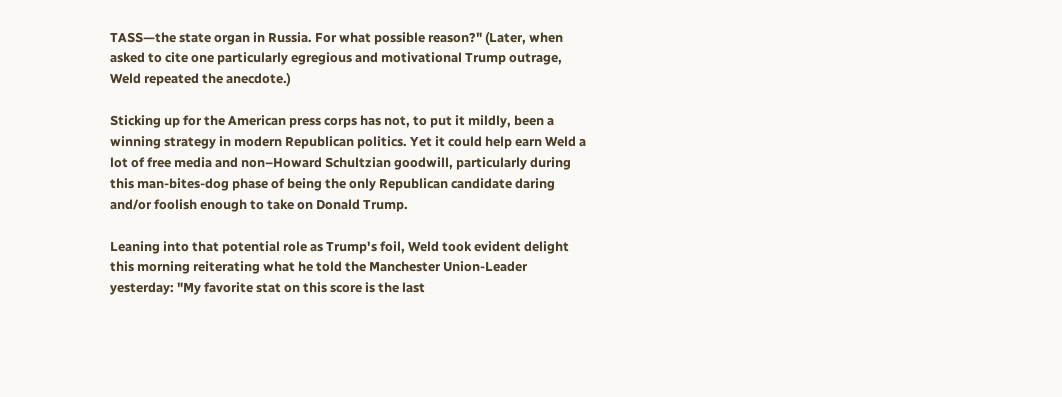TASS—the state organ in Russia. For what possible reason?" (Later, when asked to cite one particularly egregious and motivational Trump outrage, Weld repeated the anecdote.)

Sticking up for the American press corps has not, to put it mildly, been a winning strategy in modern Republican politics. Yet it could help earn Weld a lot of free media and non–Howard Schultzian goodwill, particularly during this man-bites-dog phase of being the only Republican candidate daring and/or foolish enough to take on Donald Trump.

Leaning into that potential role as Trump's foil, Weld took evident delight this morning reiterating what he told the Manchester Union-Leader yesterday: "My favorite stat on this score is the last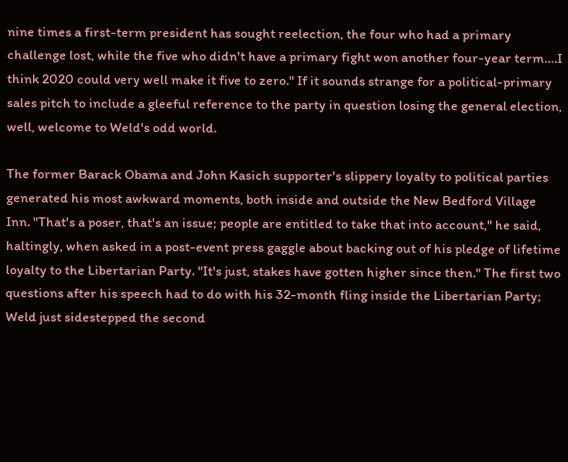nine times a first-term president has sought reelection, the four who had a primary challenge lost, while the five who didn't have a primary fight won another four-year term….I think 2020 could very well make it five to zero." If it sounds strange for a political-primary sales pitch to include a gleeful reference to the party in question losing the general election, well, welcome to Weld's odd world.

The former Barack Obama and John Kasich supporter's slippery loyalty to political parties generated his most awkward moments, both inside and outside the New Bedford Village Inn. "That's a poser, that's an issue; people are entitled to take that into account," he said, haltingly, when asked in a post-event press gaggle about backing out of his pledge of lifetime loyalty to the Libertarian Party. "It's just, stakes have gotten higher since then." The first two questions after his speech had to do with his 32-month fling inside the Libertarian Party; Weld just sidestepped the second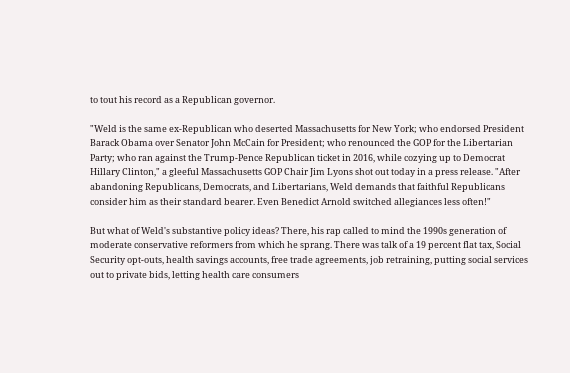to tout his record as a Republican governor.

"Weld is the same ex-Republican who deserted Massachusetts for New York; who endorsed President Barack Obama over Senator John McCain for President; who renounced the GOP for the Libertarian Party; who ran against the Trump-Pence Republican ticket in 2016, while cozying up to Democrat Hillary Clinton," a gleeful Massachusetts GOP Chair Jim Lyons shot out today in a press release. "After abandoning Republicans, Democrats, and Libertarians, Weld demands that faithful Republicans consider him as their standard bearer. Even Benedict Arnold switched allegiances less often!"

But what of Weld's substantive policy ideas? There, his rap called to mind the 1990s generation of moderate conservative reformers from which he sprang. There was talk of a 19 percent flat tax, Social Security opt-outs, health savings accounts, free trade agreements, job retraining, putting social services out to private bids, letting health care consumers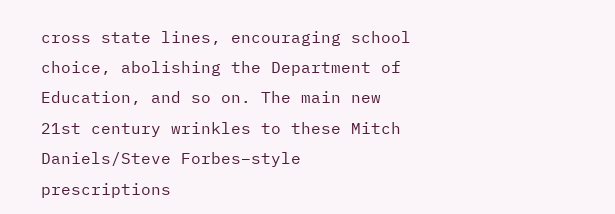cross state lines, encouraging school choice, abolishing the Department of Education, and so on. The main new 21st century wrinkles to these Mitch Daniels/Steve Forbes–style prescriptions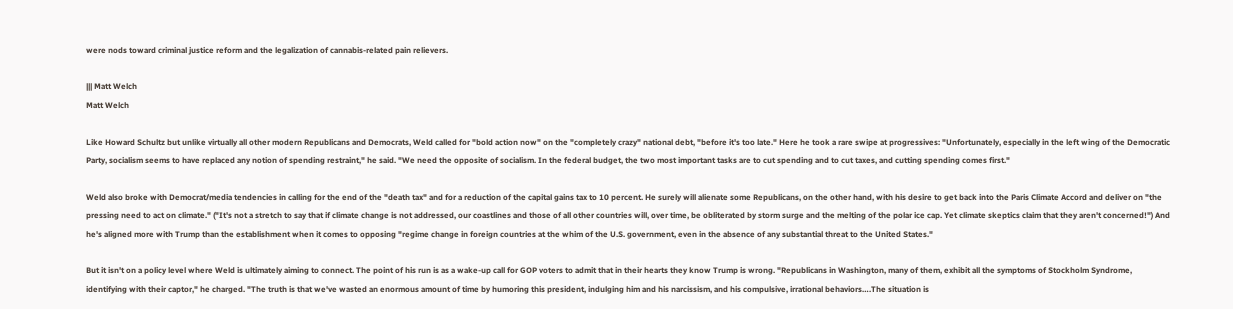were nods toward criminal justice reform and the legalization of cannabis-related pain relievers.

||| Matt Welch
Matt Welch

Like Howard Schultz but unlike virtually all other modern Republicans and Democrats, Weld called for "bold action now" on the "completely crazy" national debt, "before it's too late." Here he took a rare swipe at progressives: "Unfortunately, especially in the left wing of the Democratic Party, socialism seems to have replaced any notion of spending restraint," he said. "We need the opposite of socialism. In the federal budget, the two most important tasks are to cut spending and to cut taxes, and cutting spending comes first."

Weld also broke with Democrat/media tendencies in calling for the end of the "death tax" and for a reduction of the capital gains tax to 10 percent. He surely will alienate some Republicans, on the other hand, with his desire to get back into the Paris Climate Accord and deliver on "the pressing need to act on climate." ("It's not a stretch to say that if climate change is not addressed, our coastlines and those of all other countries will, over time, be obliterated by storm surge and the melting of the polar ice cap. Yet climate skeptics claim that they aren't concerned!") And he's aligned more with Trump than the establishment when it comes to opposing "regime change in foreign countries at the whim of the U.S. government, even in the absence of any substantial threat to the United States."

But it isn't on a policy level where Weld is ultimately aiming to connect. The point of his run is as a wake-up call for GOP voters to admit that in their hearts they know Trump is wrong. "Republicans in Washington, many of them, exhibit all the symptoms of Stockholm Syndrome, identifying with their captor," he charged. "The truth is that we've wasted an enormous amount of time by humoring this president, indulging him and his narcissism, and his compulsive, irrational behaviors….The situation is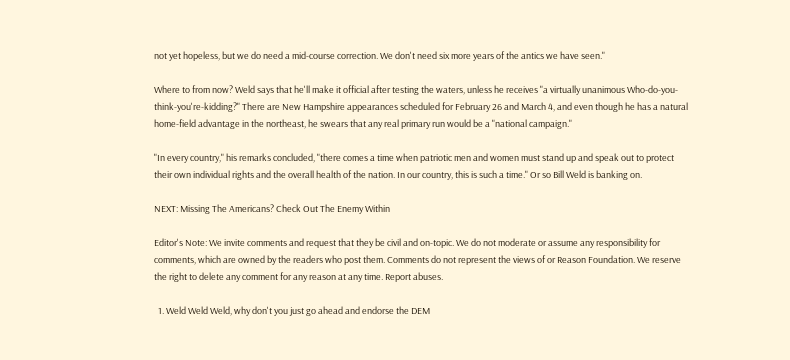not yet hopeless, but we do need a mid-course correction. We don't need six more years of the antics we have seen."

Where to from now? Weld says that he'll make it official after testing the waters, unless he receives "a virtually unanimous Who-do-you-think-you're-kidding?" There are New Hampshire appearances scheduled for February 26 and March 4, and even though he has a natural home-field advantage in the northeast, he swears that any real primary run would be a "national campaign."

"In every country," his remarks concluded, "there comes a time when patriotic men and women must stand up and speak out to protect their own individual rights and the overall health of the nation. In our country, this is such a time." Or so Bill Weld is banking on.

NEXT: Missing The Americans? Check Out The Enemy Within

Editor's Note: We invite comments and request that they be civil and on-topic. We do not moderate or assume any responsibility for comments, which are owned by the readers who post them. Comments do not represent the views of or Reason Foundation. We reserve the right to delete any comment for any reason at any time. Report abuses.

  1. Weld Weld Weld, why don't you just go ahead and endorse the DEM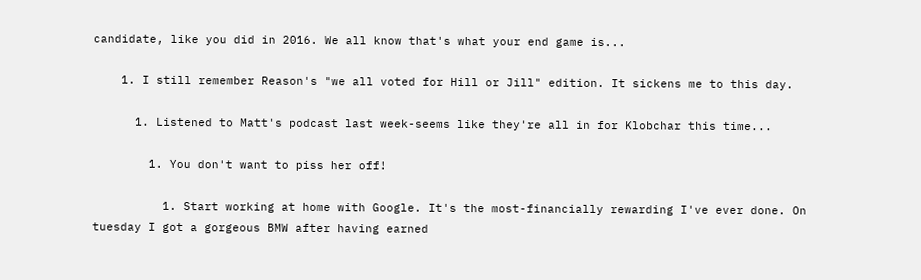candidate, like you did in 2016. We all know that's what your end game is...

    1. I still remember Reason's "we all voted for Hill or Jill" edition. It sickens me to this day.

      1. Listened to Matt's podcast last week-seems like they're all in for Klobchar this time...

        1. You don't want to piss her off!

          1. Start working at home with Google. It's the most-financially rewarding I've ever done. On tuesday I got a gorgeous BMW after having earned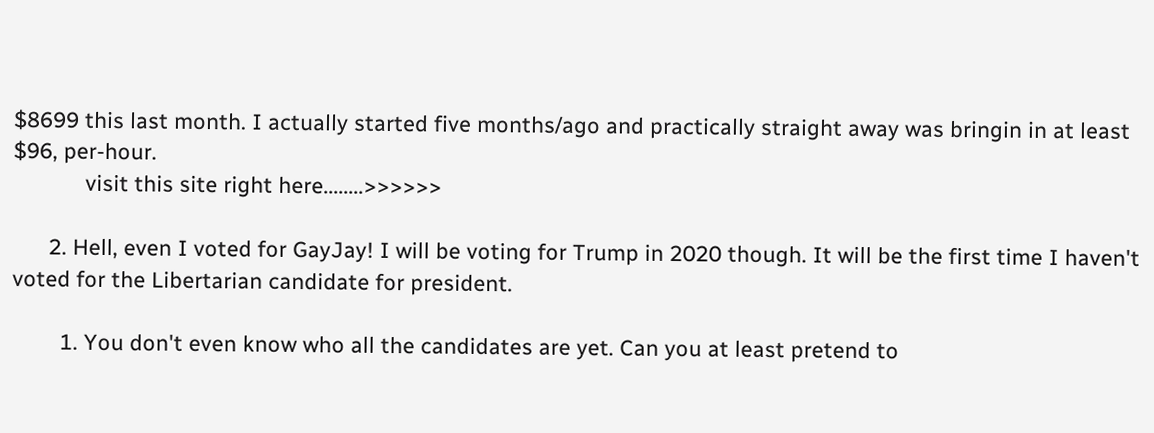$8699 this last month. I actually started five months/ago and practically straight away was bringin in at least $96, per-hour.
            visit this site right here........>>>>>>

      2. Hell, even I voted for GayJay! I will be voting for Trump in 2020 though. It will be the first time I haven't voted for the Libertarian candidate for president.

        1. You don't even know who all the candidates are yet. Can you at least pretend to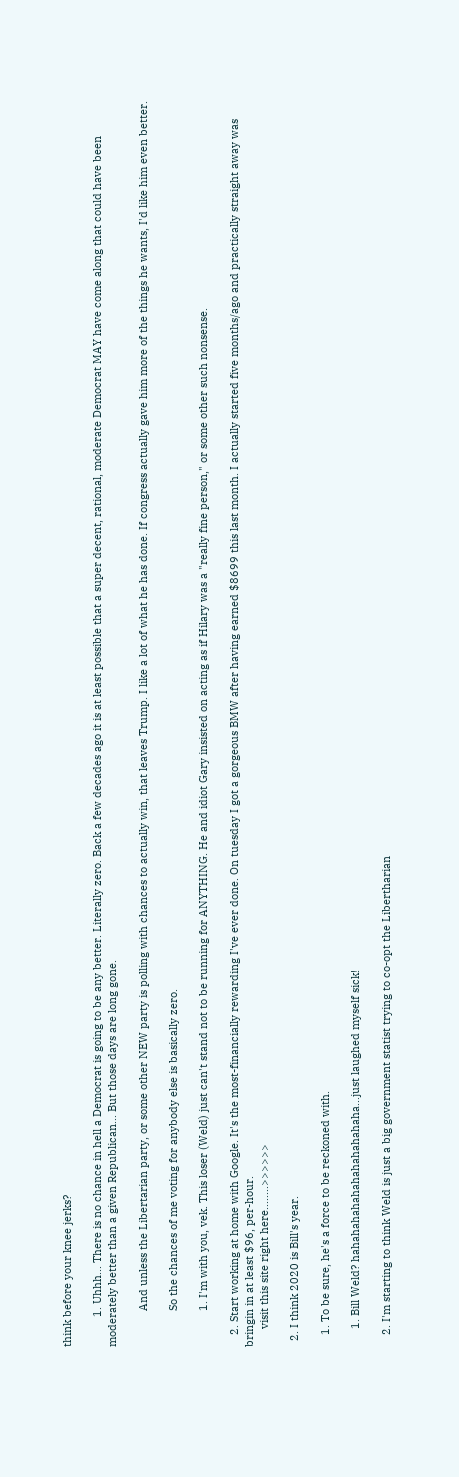think before your knee jerks?

          1. Uhhh... There is no chance in hell a Democrat is going to be any better. Literally zero. Back a few decades ago it is at least possible that a super decent, rational, moderate Democrat MAY have come along that could have been moderately better than a given Republican... But those days are long gone.

            And unless the Libertarian party, or some other NEW party is polling with chances to actually win, that leaves Trump. I like a lot of what he has done. If congress actually gave him more of the things he wants, I'd like him even better.

            So the chances of me voting for anybody else is basically zero.

            1. I'm with you, vek. This loser (Weld) just can't stand not to be running for ANYTHING. He and idiot Gary insisted on acting as if Hilary was a "really fine person," or some other such nonsense.

    2. Start working at home with Google. It's the most-financially rewarding I've ever done. On tuesday I got a gorgeous BMW after having earned $8699 this last month. I actually started five months/ago and practically straight away was bringin in at least $96, per-hour.
      visit this site right here........>>>>>>

  2. I think 2020 is Bill's year.

    1. To be sure, he's a force to be reckoned with.

      1. Bill Weld? hahahahahahahahahahahaha...just laughed myself sick!

    2. I'm starting to think Weld is just a big government statist trying to co-opt the Libertharian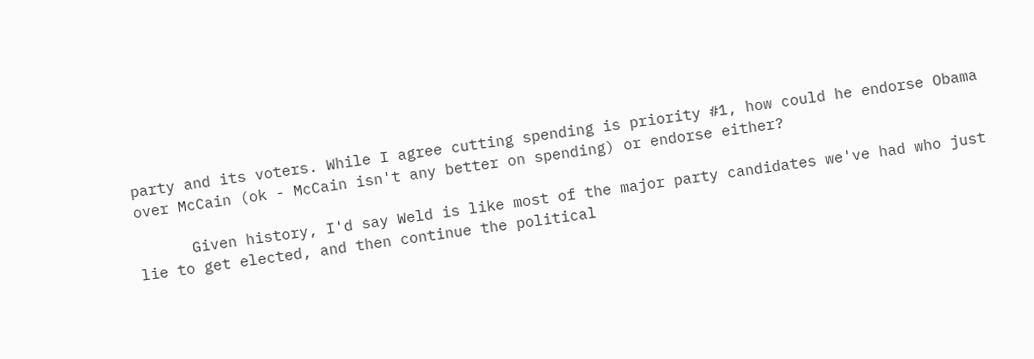party and its voters. While I agree cutting spending is priority #1, how could he endorse Obama over McCain (ok - McCain isn't any better on spending) or endorse either?

      Given history, I'd say Weld is like most of the major party candidates we've had who just lie to get elected, and then continue the political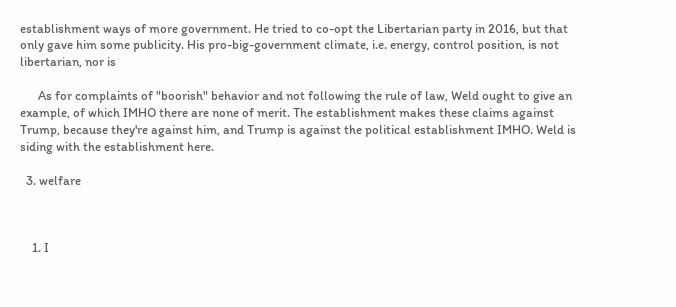establishment ways of more government. He tried to co-opt the Libertarian party in 2016, but that only gave him some publicity. His pro-big-government climate, i.e. energy, control position, is not libertarian, nor is

      As for complaints of "boorish" behavior and not following the rule of law, Weld ought to give an example, of which IMHO there are none of merit. The establishment makes these claims against Trump, because they're against him, and Trump is against the political establishment IMHO. Weld is siding with the establishment here.

  3. welfare



    1. I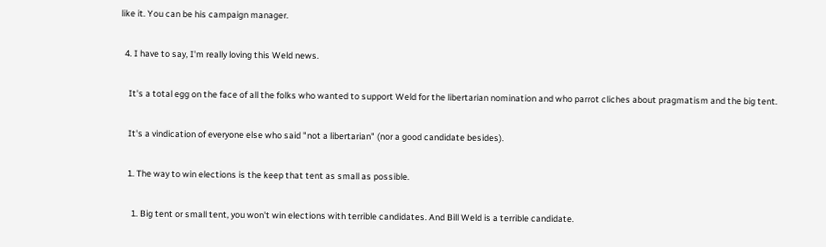like it. You can be his campaign manager.

  4. I have to say, I'm really loving this Weld news.

    It's a total egg on the face of all the folks who wanted to support Weld for the libertarian nomination and who parrot cliches about pragmatism and the big tent.

    It's a vindication of everyone else who said "not a libertarian" (nor a good candidate besides).

    1. The way to win elections is the keep that tent as small as possible.

      1. Big tent or small tent, you won't win elections with terrible candidates. And Bill Weld is a terrible candidate.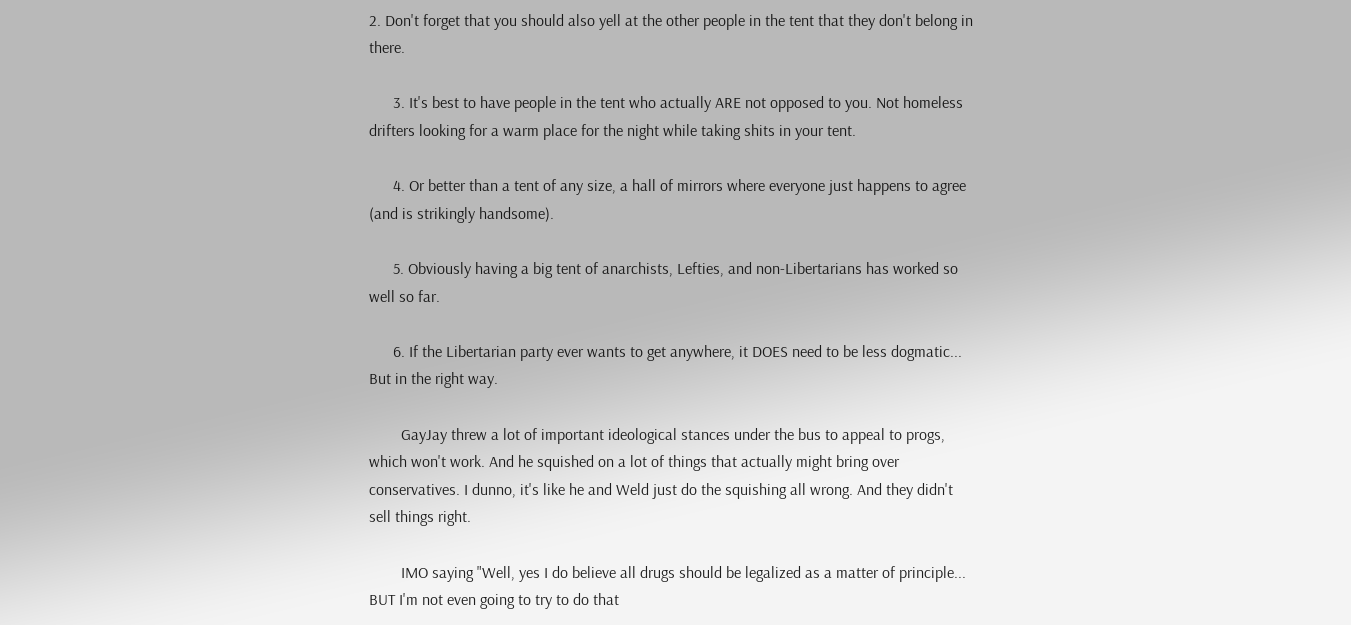2. Don't forget that you should also yell at the other people in the tent that they don't belong in there.

      3. It's best to have people in the tent who actually ARE not opposed to you. Not homeless drifters looking for a warm place for the night while taking shits in your tent.

      4. Or better than a tent of any size, a hall of mirrors where everyone just happens to agree (and is strikingly handsome).

      5. Obviously having a big tent of anarchists, Lefties, and non-Libertarians has worked so well so far.

      6. If the Libertarian party ever wants to get anywhere, it DOES need to be less dogmatic... But in the right way.

        GayJay threw a lot of important ideological stances under the bus to appeal to progs, which won't work. And he squished on a lot of things that actually might bring over conservatives. I dunno, it's like he and Weld just do the squishing all wrong. And they didn't sell things right.

        IMO saying "Well, yes I do believe all drugs should be legalized as a matter of principle... BUT I'm not even going to try to do that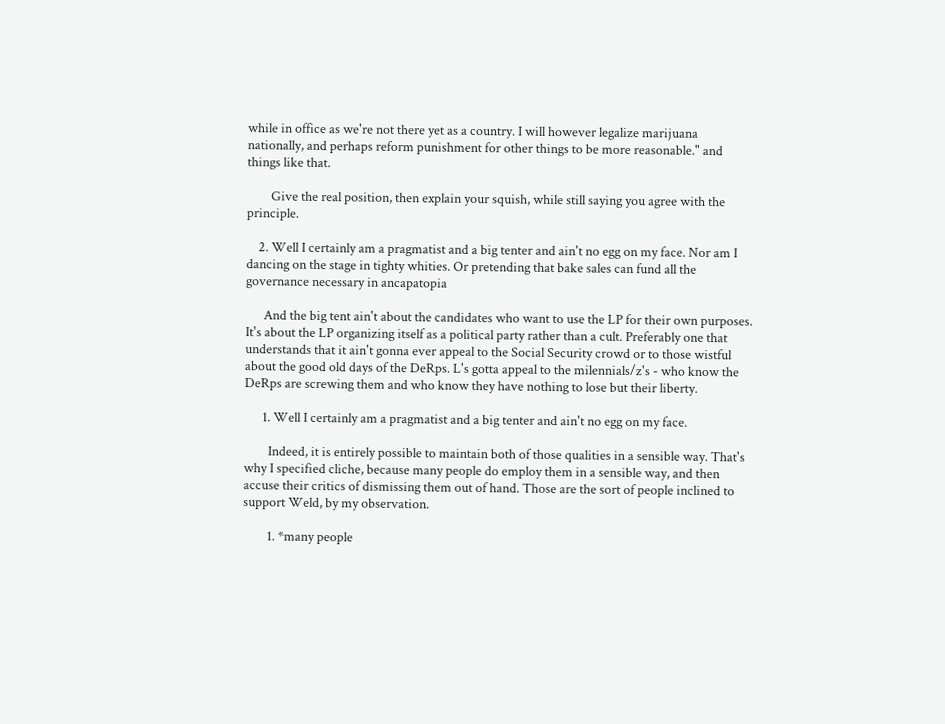while in office as we're not there yet as a country. I will however legalize marijuana nationally, and perhaps reform punishment for other things to be more reasonable." and things like that.

        Give the real position, then explain your squish, while still saying you agree with the principle.

    2. Well I certainly am a pragmatist and a big tenter and ain't no egg on my face. Nor am I dancing on the stage in tighty whities. Or pretending that bake sales can fund all the governance necessary in ancapatopia

      And the big tent ain't about the candidates who want to use the LP for their own purposes. It's about the LP organizing itself as a political party rather than a cult. Preferably one that understands that it ain't gonna ever appeal to the Social Security crowd or to those wistful about the good old days of the DeRps. L's gotta appeal to the milennials/z's - who know the DeRps are screwing them and who know they have nothing to lose but their liberty.

      1. Well I certainly am a pragmatist and a big tenter and ain't no egg on my face.

        Indeed, it is entirely possible to maintain both of those qualities in a sensible way. That's why I specified cliche, because many people do employ them in a sensible way, and then accuse their critics of dismissing them out of hand. Those are the sort of people inclined to support Weld, by my observation.

        1. *many people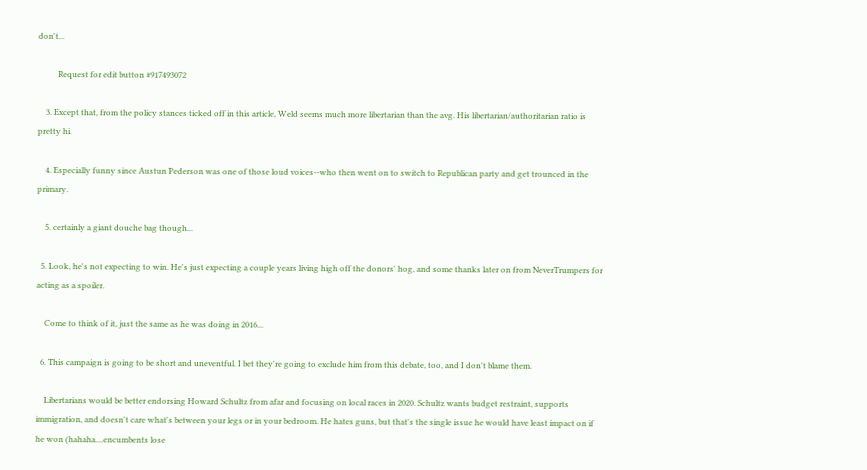don't...

          Request for edit button #917493072

    3. Except that, from the policy stances ticked off in this article, Weld seems much more libertarian than the avg. His libertarian/authoritarian ratio is pretty hi.

    4. Especially funny since Austun Pederson was one of those loud voices--who then went on to switch to Republican party and get trounced in the primary.

    5. certainly a giant douche bag though...

  5. Look, he's not expecting to win. He's just expecting a couple years living high off the donors' hog, and some thanks later on from NeverTrumpers for acting as a spoiler.

    Come to think of it, just the same as he was doing in 2016...

  6. This campaign is going to be short and uneventful. I bet they're going to exclude him from this debate, too, and I don't blame them.

    Libertarians would be better endorsing Howard Schultz from afar and focusing on local races in 2020. Schultz wants budget restraint, supports immigration, and doesn't care what's between your legs or in your bedroom. He hates guns, but that's the single issue he would have least impact on if he won (hahaha....encumbents lose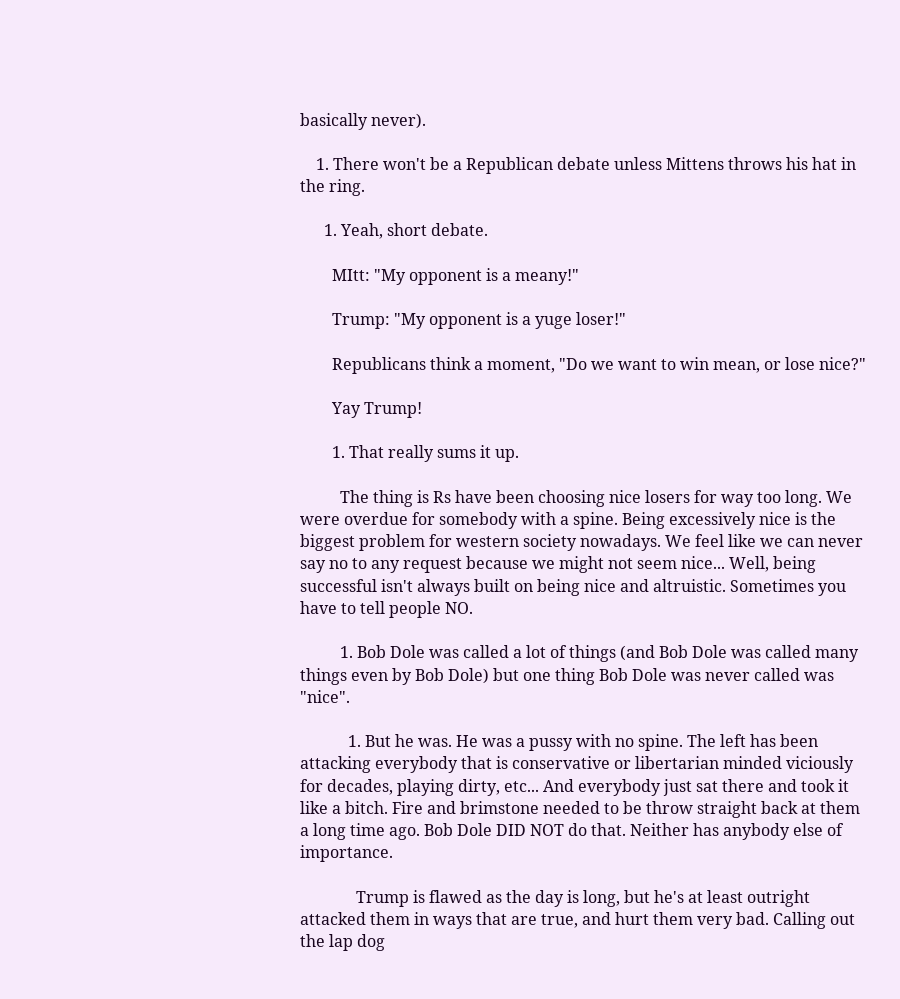basically never).

    1. There won't be a Republican debate unless Mittens throws his hat in the ring.

      1. Yeah, short debate.

        MItt: "My opponent is a meany!"

        Trump: "My opponent is a yuge loser!"

        Republicans think a moment, "Do we want to win mean, or lose nice?"

        Yay Trump!

        1. That really sums it up.

          The thing is Rs have been choosing nice losers for way too long. We were overdue for somebody with a spine. Being excessively nice is the biggest problem for western society nowadays. We feel like we can never say no to any request because we might not seem nice... Well, being successful isn't always built on being nice and altruistic. Sometimes you have to tell people NO.

          1. Bob Dole was called a lot of things (and Bob Dole was called many things even by Bob Dole) but one thing Bob Dole was never called was "nice".

            1. But he was. He was a pussy with no spine. The left has been attacking everybody that is conservative or libertarian minded viciously for decades, playing dirty, etc... And everybody just sat there and took it like a bitch. Fire and brimstone needed to be throw straight back at them a long time ago. Bob Dole DID NOT do that. Neither has anybody else of importance.

              Trump is flawed as the day is long, but he's at least outright attacked them in ways that are true, and hurt them very bad. Calling out the lap dog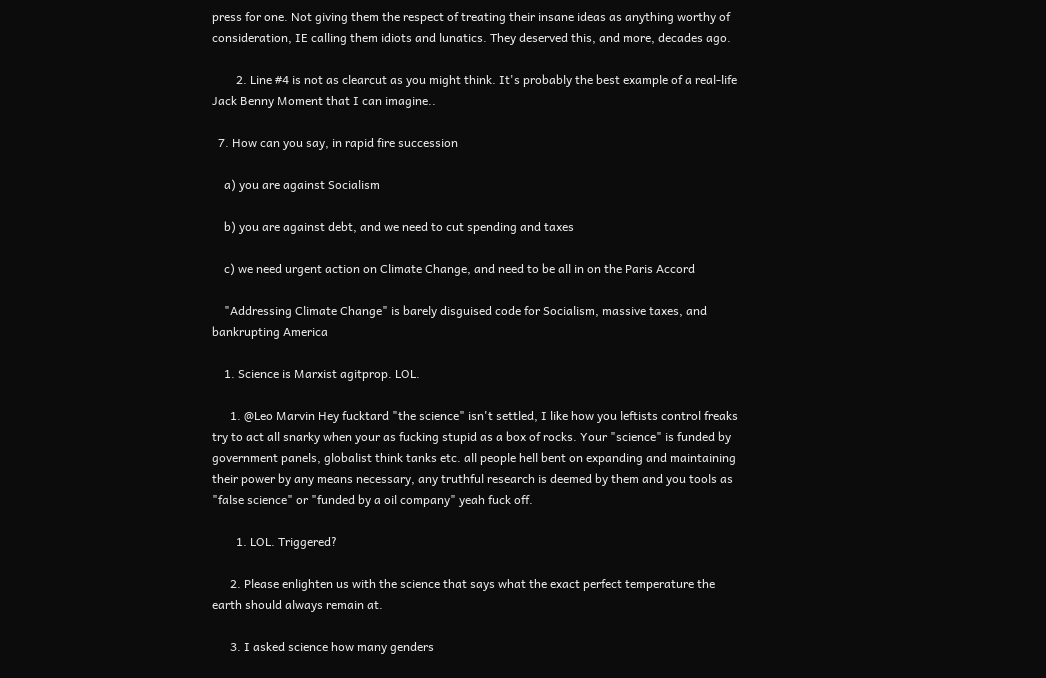press for one. Not giving them the respect of treating their insane ideas as anything worthy of consideration, IE calling them idiots and lunatics. They deserved this, and more, decades ago.

        2. Line #4 is not as clearcut as you might think. It's probably the best example of a real-life Jack Benny Moment that I can imagine..

  7. How can you say, in rapid fire succession

    a) you are against Socialism

    b) you are against debt, and we need to cut spending and taxes

    c) we need urgent action on Climate Change, and need to be all in on the Paris Accord

    "Addressing Climate Change" is barely disguised code for Socialism, massive taxes, and bankrupting America

    1. Science is Marxist agitprop. LOL.

      1. @Leo Marvin Hey fucktard "the science" isn't settled, I like how you leftists control freaks try to act all snarky when your as fucking stupid as a box of rocks. Your "science" is funded by government panels, globalist think tanks etc. all people hell bent on expanding and maintaining their power by any means necessary, any truthful research is deemed by them and you tools as "false science" or "funded by a oil company" yeah fuck off.

        1. LOL. Triggered?

      2. Please enlighten us with the science that says what the exact perfect temperature the earth should always remain at.

      3. I asked science how many genders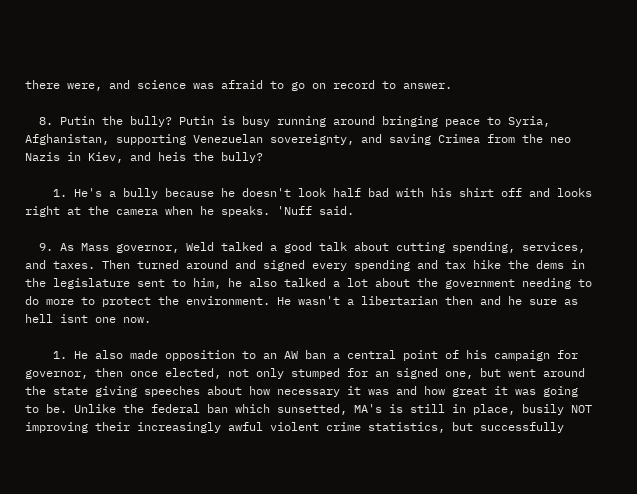there were, and science was afraid to go on record to answer.

  8. Putin the bully? Putin is busy running around bringing peace to Syria, Afghanistan, supporting Venezuelan sovereignty, and saving Crimea from the neo Nazis in Kiev, and heis the bully?

    1. He's a bully because he doesn't look half bad with his shirt off and looks right at the camera when he speaks. 'Nuff said.

  9. As Mass governor, Weld talked a good talk about cutting spending, services, and taxes. Then turned around and signed every spending and tax hike the dems in the legislature sent to him, he also talked a lot about the government needing to do more to protect the environment. He wasn't a libertarian then and he sure as hell isnt one now.

    1. He also made opposition to an AW ban a central point of his campaign for governor, then once elected, not only stumped for an signed one, but went around the state giving speeches about how necessary it was and how great it was going to be. Unlike the federal ban which sunsetted, MA's is still in place, busily NOT improving their increasingly awful violent crime statistics, but successfully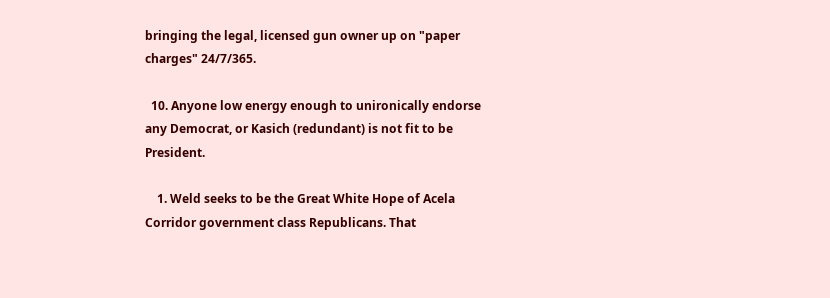bringing the legal, licensed gun owner up on "paper charges" 24/7/365.

  10. Anyone low energy enough to unironically endorse any Democrat, or Kasich (redundant) is not fit to be President.

    1. Weld seeks to be the Great White Hope of Acela Corridor government class Republicans. That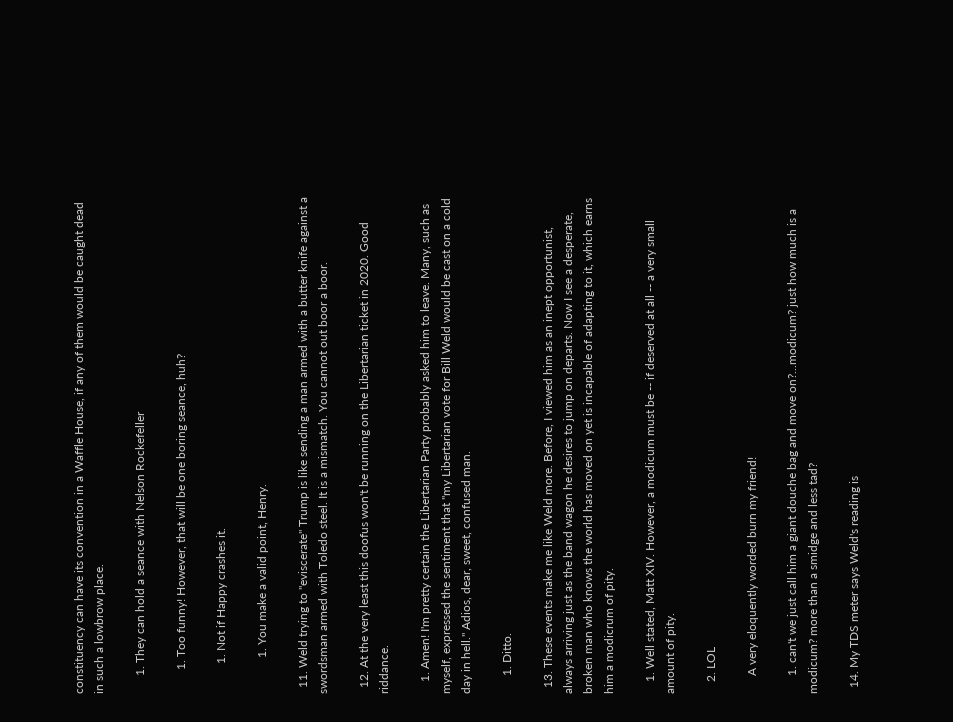constituency can have its convention in a Waffle House, if any of them would be caught dead in such a lowbrow place.

      1. They can hold a seance with Nelson Rockefeller

        1. Too funny! However, that will be one boring seance, huh?

          1. Not if Happy crashes it.

            1. You make a valid point, Henry.

  11. Weld trying to "eviscerate" Trump is like sending a man armed with a butter knife against a swordsman armed with Toledo steel. It is a mismatch. You cannot out boor a boor.

  12. At the very least this doofus won't be running on the Libertarian ticket in 2020. Good riddance.

    1. Amen! I'm pretty certain the Libertarian Party probably asked him to leave. Many, such as myself, expressed the sentiment that "my Libertarian vote for Bill Weld would be cast on a cold day in hell." Adios, dear, sweet, confused man.

      1. Ditto.

  13. These events make me like Weld more. Before, I viewed him as an inept opportunist, always arriving just as the band wagon he desires to jump on departs. Now I see a desperate, broken man who knows the world has moved on yet is incapable of adapting to it, which earns him a modicrum of pity.

    1. Well stated, Matt XIV. However, a modicum must be -- if deserved at all -- a very small amount of pity.

    2. LOL

      A very eloquently worded burn my friend!

      1. can't we just call him a giant douche bag and move on?...modicum? just how much is a modicum? more than a smidge and less tad?

  14. My TDS meter says Weld's reading is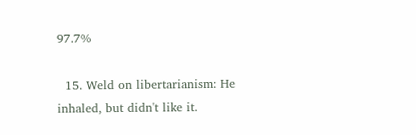97.7%

  15. Weld on libertarianism: He inhaled, but didn't like it.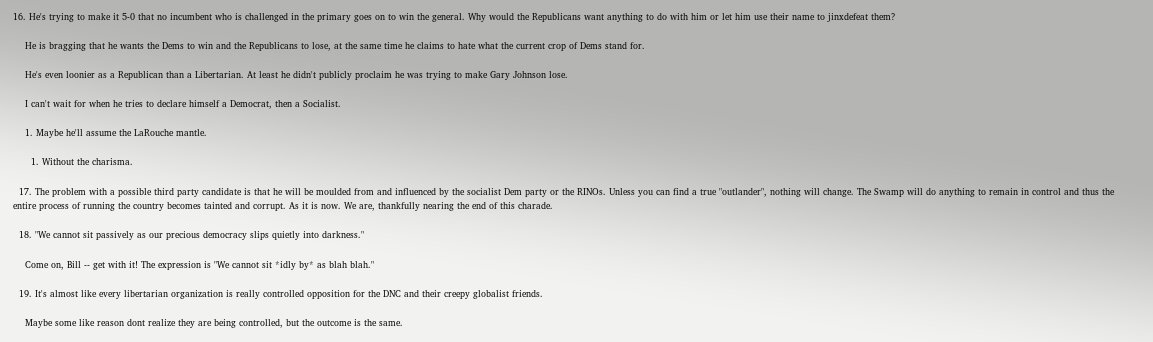16. He's trying to make it 5-0 that no incumbent who is challenged in the primary goes on to win the general. Why would the Republicans want anything to do with him or let him use their name to jinxdefeat them?

    He is bragging that he wants the Dems to win and the Republicans to lose, at the same time he claims to hate what the current crop of Dems stand for.

    He's even loonier as a Republican than a Libertarian. At least he didn't publicly proclaim he was trying to make Gary Johnson lose.

    I can't wait for when he tries to declare himself a Democrat, then a Socialist.

    1. Maybe he'll assume the LaRouche mantle.

      1. Without the charisma.

  17. The problem with a possible third party candidate is that he will be moulded from and influenced by the socialist Dem party or the RINOs. Unless you can find a true "outlander", nothing will change. The Swamp will do anything to remain in control and thus the entire process of running the country becomes tainted and corrupt. As it is now. We are, thankfully nearing the end of this charade.

  18. "We cannot sit passively as our precious democracy slips quietly into darkness."

    Come on, Bill -- get with it! The expression is "We cannot sit *idly by* as blah blah."

  19. It's almost like every libertarian organization is really controlled opposition for the DNC and their creepy globalist friends.

    Maybe some like reason dont realize they are being controlled, but the outcome is the same.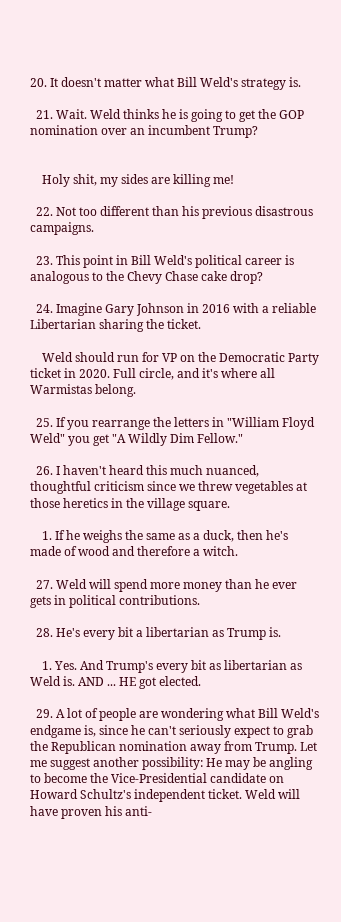20. It doesn't matter what Bill Weld's strategy is.

  21. Wait. Weld thinks he is going to get the GOP nomination over an incumbent Trump?


    Holy shit, my sides are killing me!

  22. Not too different than his previous disastrous campaigns.

  23. This point in Bill Weld's political career is analogous to the Chevy Chase cake drop?

  24. Imagine Gary Johnson in 2016 with a reliable Libertarian sharing the ticket.

    Weld should run for VP on the Democratic Party ticket in 2020. Full circle, and it's where all Warmistas belong.

  25. If you rearrange the letters in "William Floyd Weld" you get "A Wildly Dim Fellow."

  26. I haven't heard this much nuanced, thoughtful criticism since we threw vegetables at those heretics in the village square.

    1. If he weighs the same as a duck, then he's made of wood and therefore a witch.

  27. Weld will spend more money than he ever gets in political contributions.

  28. He's every bit a libertarian as Trump is.

    1. Yes. And Trump's every bit as libertarian as Weld is. AND ... HE got elected.

  29. A lot of people are wondering what Bill Weld's endgame is, since he can't seriously expect to grab the Republican nomination away from Trump. Let me suggest another possibility: He may be angling to become the Vice-Presidential candidate on Howard Schultz's independent ticket. Weld will have proven his anti-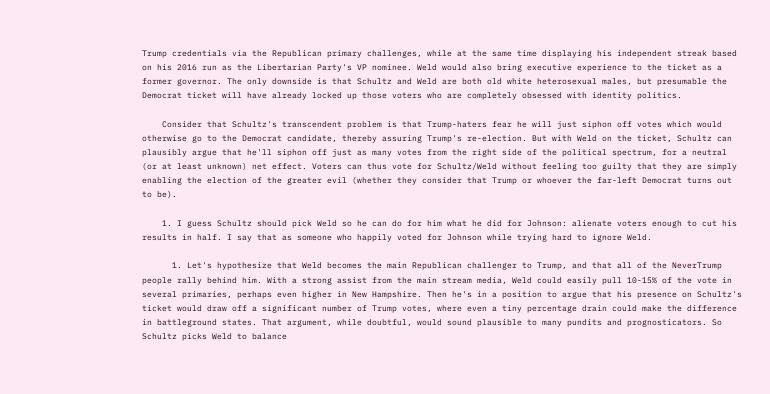Trump credentials via the Republican primary challenges, while at the same time displaying his independent streak based on his 2016 run as the Libertarian Party's VP nominee. Weld would also bring executive experience to the ticket as a former governor. The only downside is that Schultz and Weld are both old white heterosexual males, but presumable the Democrat ticket will have already locked up those voters who are completely obsessed with identity politics.

    Consider that Schultz's transcendent problem is that Trump-haters fear he will just siphon off votes which would otherwise go to the Democrat candidate, thereby assuring Trump's re-election. But with Weld on the ticket, Schultz can plausibly argue that he'll siphon off just as many votes from the right side of the political spectrum, for a neutral (or at least unknown) net effect. Voters can thus vote for Schultz/Weld without feeling too guilty that they are simply enabling the election of the greater evil (whether they consider that Trump or whoever the far-left Democrat turns out to be).

    1. I guess Schultz should pick Weld so he can do for him what he did for Johnson: alienate voters enough to cut his results in half. I say that as someone who happily voted for Johnson while trying hard to ignore Weld.

      1. Let's hypothesize that Weld becomes the main Republican challenger to Trump, and that all of the NeverTrump people rally behind him. With a strong assist from the main stream media, Weld could easily pull 10-15% of the vote in several primaries, perhaps even higher in New Hampshire. Then he's in a position to argue that his presence on Schultz's ticket would draw off a significant number of Trump votes, where even a tiny percentage drain could make the difference in battleground states. That argument, while doubtful, would sound plausible to many pundits and prognosticators. So Schultz picks Weld to balance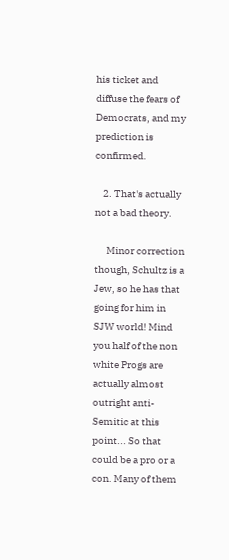his ticket and diffuse the fears of Democrats, and my prediction is confirmed.

    2. That's actually not a bad theory.

      Minor correction though, Schultz is a Jew, so he has that going for him in SJW world! Mind you half of the non white Progs are actually almost outright anti-Semitic at this point... So that could be a pro or a con. Many of them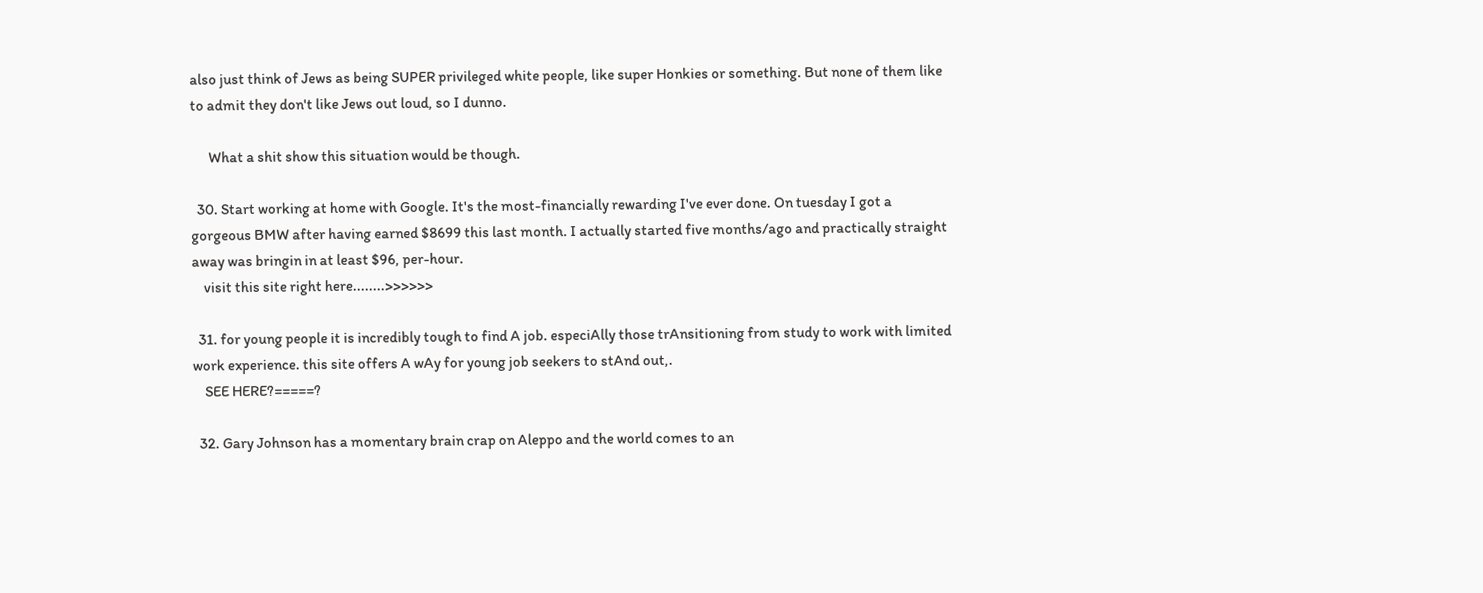also just think of Jews as being SUPER privileged white people, like super Honkies or something. But none of them like to admit they don't like Jews out loud, so I dunno.

      What a shit show this situation would be though.

  30. Start working at home with Google. It's the most-financially rewarding I've ever done. On tuesday I got a gorgeous BMW after having earned $8699 this last month. I actually started five months/ago and practically straight away was bringin in at least $96, per-hour.
    visit this site right here........>>>>>>

  31. for young people it is incredibly tough to find A job. especiAlly those trAnsitioning from study to work with limited work experience. this site offers A wAy for young job seekers to stAnd out,.
    SEE HERE?=====?

  32. Gary Johnson has a momentary brain crap on Aleppo and the world comes to an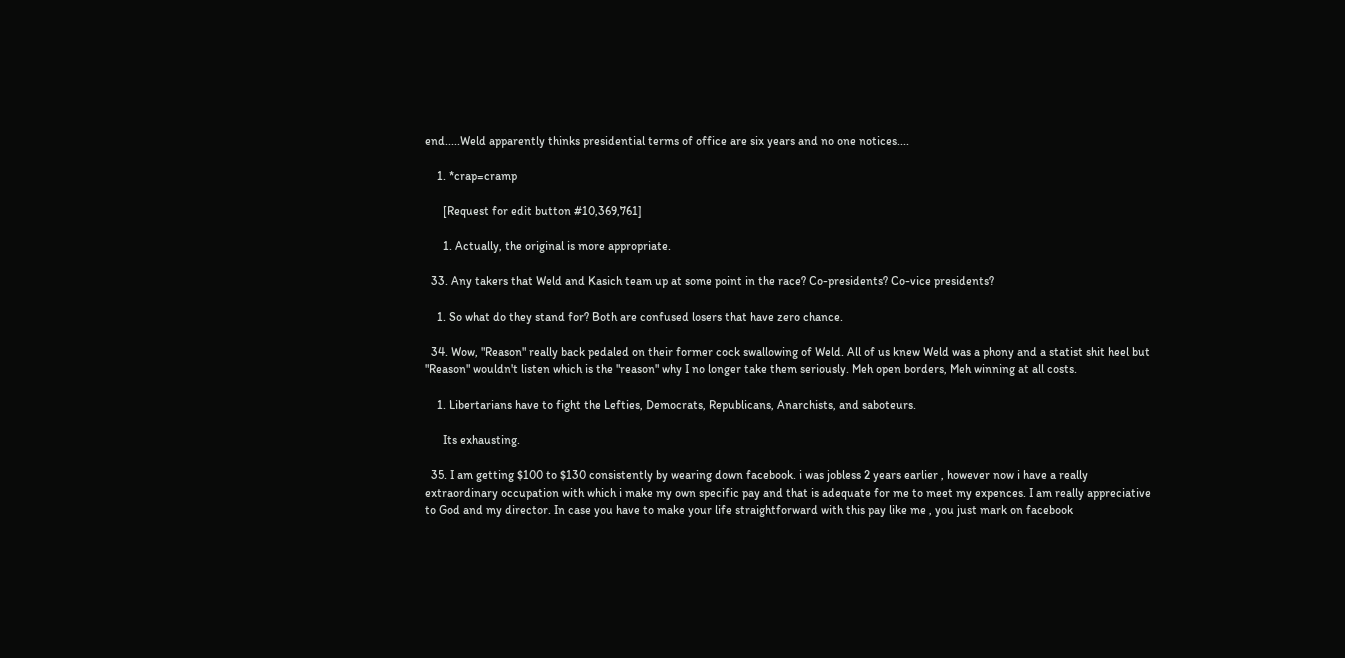end.....Weld apparently thinks presidential terms of office are six years and no one notices....

    1. *crap=cramp

      [Request for edit button #10,369,761]

      1. Actually, the original is more appropriate.

  33. Any takers that Weld and Kasich team up at some point in the race? Co-presidents? Co-vice presidents?

    1. So what do they stand for? Both are confused losers that have zero chance.

  34. Wow, "Reason" really back pedaled on their former cock swallowing of Weld. All of us knew Weld was a phony and a statist shit heel but "Reason" wouldn't listen which is the "reason" why I no longer take them seriously. Meh open borders, Meh winning at all costs.

    1. Libertarians have to fight the Lefties, Democrats, Republicans, Anarchists, and saboteurs.

      Its exhausting.

  35. I am getting $100 to $130 consistently by wearing down facebook. i was jobless 2 years earlier , however now i have a really extraordinary occupation with which i make my own specific pay and that is adequate for me to meet my expences. I am really appreciative to God and my director. In case you have to make your life straightforward with this pay like me , you just mark on facebook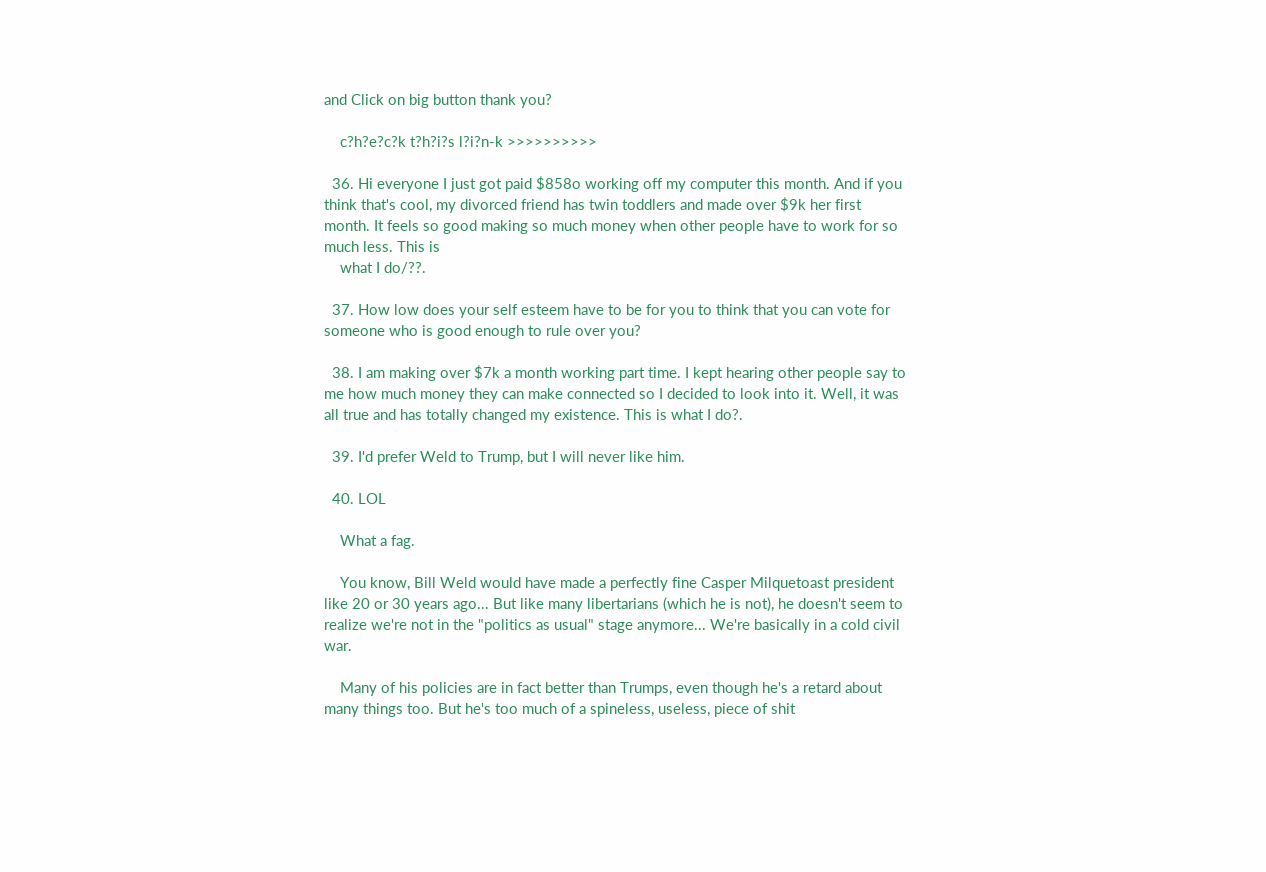and Click on big button thank you?

    c?h?e?c?k t?h?i?s l?i?n-k >>>>>>>>>>

  36. Hi everyone I just got paid $858o working off my computer this month. And if you think that's cool, my divorced friend has twin toddlers and made over $9k her first month. It feels so good making so much money when other people have to work for so much less. This is
    what I do/??.

  37. How low does your self esteem have to be for you to think that you can vote for someone who is good enough to rule over you?

  38. I am making over $7k a month working part time. I kept hearing other people say to me how much money they can make connected so I decided to look into it. Well, it was all true and has totally changed my existence. This is what I do?.

  39. I'd prefer Weld to Trump, but I will never like him.

  40. LOL

    What a fag.

    You know, Bill Weld would have made a perfectly fine Casper Milquetoast president like 20 or 30 years ago... But like many libertarians (which he is not), he doesn't seem to realize we're not in the "politics as usual" stage anymore... We're basically in a cold civil war.

    Many of his policies are in fact better than Trumps, even though he's a retard about many things too. But he's too much of a spineless, useless, piece of shit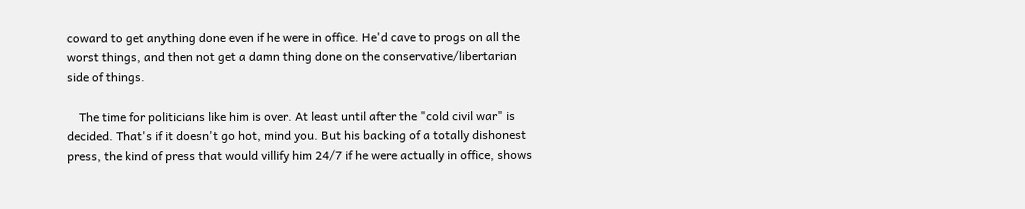coward to get anything done even if he were in office. He'd cave to progs on all the worst things, and then not get a damn thing done on the conservative/libertarian side of things.

    The time for politicians like him is over. At least until after the "cold civil war" is decided. That's if it doesn't go hot, mind you. But his backing of a totally dishonest press, the kind of press that would villify him 24/7 if he were actually in office, shows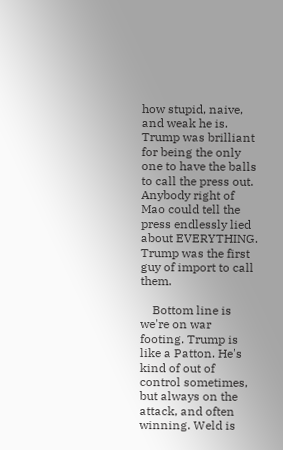how stupid, naive, and weak he is. Trump was brilliant for being the only one to have the balls to call the press out. Anybody right of Mao could tell the press endlessly lied about EVERYTHING. Trump was the first guy of import to call them.

    Bottom line is we're on war footing. Trump is like a Patton. He's kind of out of control sometimes, but always on the attack, and often winning. Weld is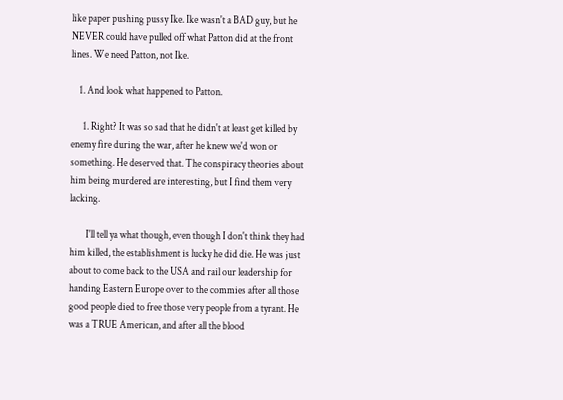like paper pushing pussy Ike. Ike wasn't a BAD guy, but he NEVER could have pulled off what Patton did at the front lines. We need Patton, not Ike.

    1. And look what happened to Patton.

      1. Right? It was so sad that he didn't at least get killed by enemy fire during the war, after he knew we'd won or something. He deserved that. The conspiracy theories about him being murdered are interesting, but I find them very lacking.

        I'll tell ya what though, even though I don't think they had him killed, the establishment is lucky he did die. He was just about to come back to the USA and rail our leadership for handing Eastern Europe over to the commies after all those good people died to free those very people from a tyrant. He was a TRUE American, and after all the blood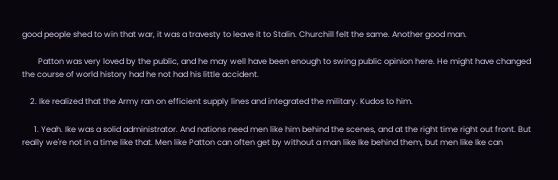good people shed to win that war, it was a travesty to leave it to Stalin. Churchill felt the same. Another good man.

        Patton was very loved by the public, and he may well have been enough to swing public opinion here. He might have changed the course of world history had he not had his little accident.

    2. Ike realized that the Army ran on efficient supply lines and integrated the military. Kudos to him.

      1. Yeah. Ike was a solid administrator. And nations need men like him behind the scenes, and at the right time right out front. But really we're not in a time like that. Men like Patton can often get by without a man like Ike behind them, but men like Ike can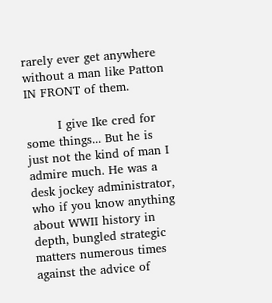rarely ever get anywhere without a man like Patton IN FRONT of them.

        I give Ike cred for some things... But he is just not the kind of man I admire much. He was a desk jockey administrator, who if you know anything about WWII history in depth, bungled strategic matters numerous times against the advice of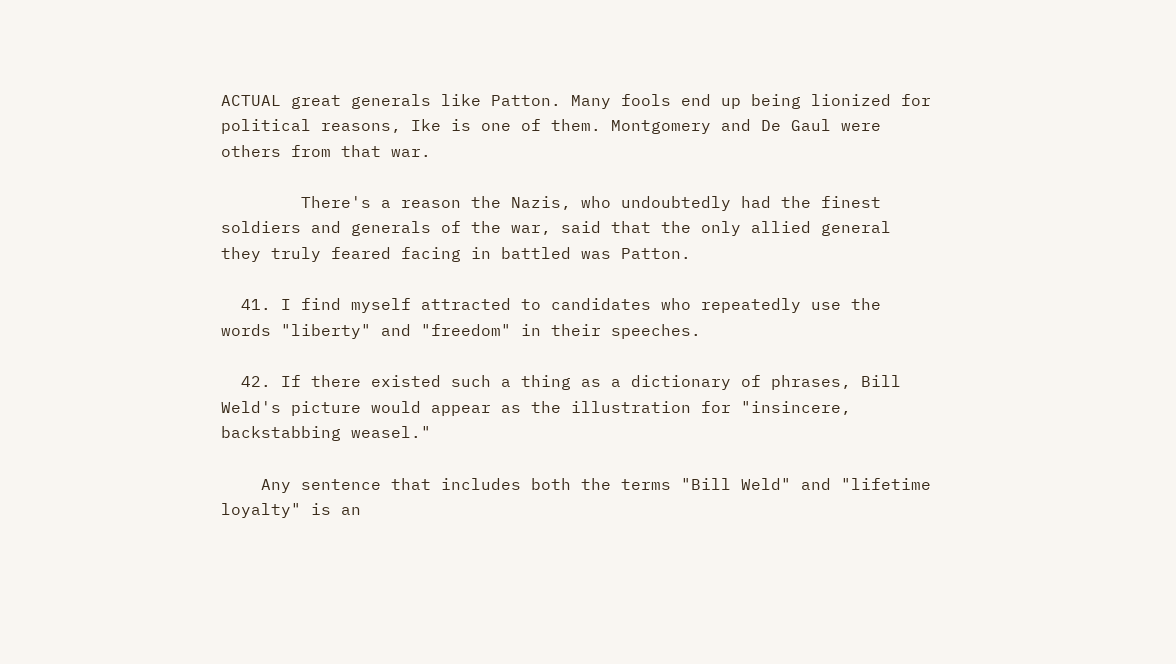ACTUAL great generals like Patton. Many fools end up being lionized for political reasons, Ike is one of them. Montgomery and De Gaul were others from that war.

        There's a reason the Nazis, who undoubtedly had the finest soldiers and generals of the war, said that the only allied general they truly feared facing in battled was Patton.

  41. I find myself attracted to candidates who repeatedly use the words "liberty" and "freedom" in their speeches.

  42. If there existed such a thing as a dictionary of phrases, Bill Weld's picture would appear as the illustration for "insincere, backstabbing weasel."

    Any sentence that includes both the terms "Bill Weld" and "lifetime loyalty" is an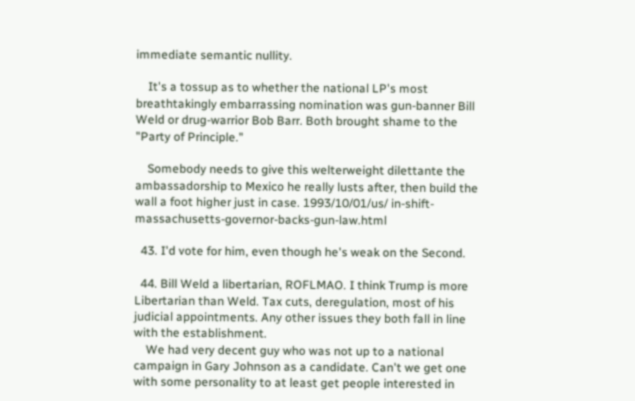immediate semantic nullity.

    It's a tossup as to whether the national LP's most breathtakingly embarrassing nomination was gun-banner Bill Weld or drug-warrior Bob Barr. Both brought shame to the "Party of Principle."

    Somebody needs to give this welterweight dilettante the ambassadorship to Mexico he really lusts after, then build the wall a foot higher just in case. 1993/10/01/us/ in-shift-massachusetts-governor-backs-gun-law.html

  43. I'd vote for him, even though he's weak on the Second.

  44. Bill Weld a libertarian, ROFLMAO. I think Trump is more Libertarian than Weld. Tax cuts, deregulation, most of his judicial appointments. Any other issues they both fall in line with the establishment.
    We had very decent guy who was not up to a national campaign in Gary Johnson as a candidate. Can't we get one with some personality to at least get people interested in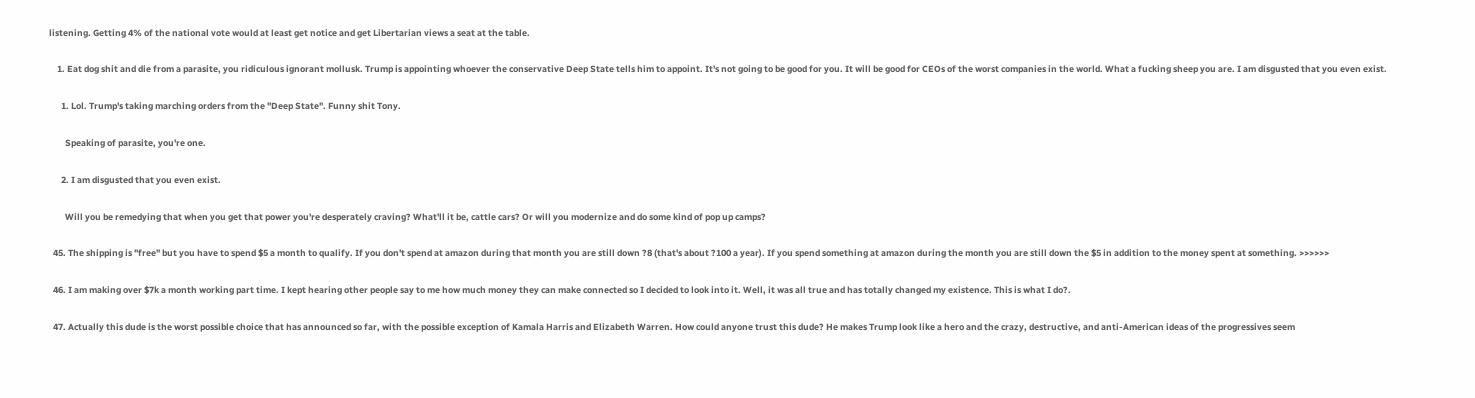listening. Getting 4% of the national vote would at least get notice and get Libertarian views a seat at the table.

    1. Eat dog shit and die from a parasite, you ridiculous ignorant mollusk. Trump is appointing whoever the conservative Deep State tells him to appoint. It's not going to be good for you. It will be good for CEOs of the worst companies in the world. What a fucking sheep you are. I am disgusted that you even exist.

      1. Lol. Trump's taking marching orders from the "Deep State". Funny shit Tony.

        Speaking of parasite, you're one.

      2. I am disgusted that you even exist.

        Will you be remedying that when you get that power you're desperately craving? What'll it be, cattle cars? Or will you modernize and do some kind of pop up camps?

  45. The shipping is "free" but you have to spend $5 a month to qualify. If you don't spend at amazon during that month you are still down ?8 (that's about ?100 a year). If you spend something at amazon during the month you are still down the $5 in addition to the money spent at something. >>>>>>

  46. I am making over $7k a month working part time. I kept hearing other people say to me how much money they can make connected so I decided to look into it. Well, it was all true and has totally changed my existence. This is what I do?.

  47. Actually this dude is the worst possible choice that has announced so far, with the possible exception of Kamala Harris and Elizabeth Warren. How could anyone trust this dude? He makes Trump look like a hero and the crazy, destructive, and anti-American ideas of the progressives seem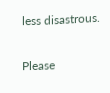less disastrous.

Please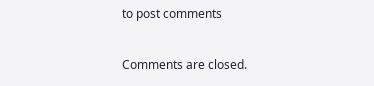to post comments

Comments are closed.